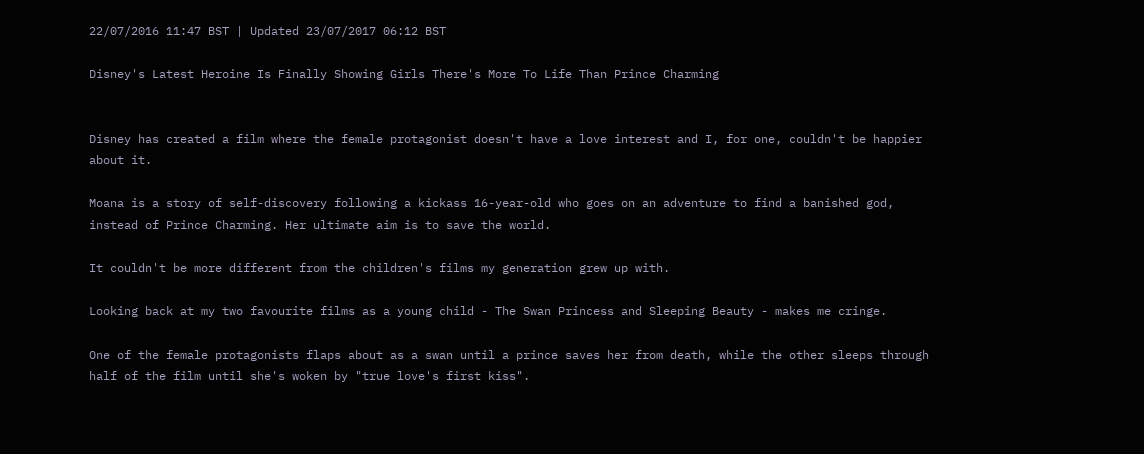22/07/2016 11:47 BST | Updated 23/07/2017 06:12 BST

Disney's Latest Heroine Is Finally Showing Girls There's More To Life Than Prince Charming


Disney has created a film where the female protagonist doesn't have a love interest and I, for one, couldn't be happier about it.

Moana is a story of self-discovery following a kickass 16-year-old who goes on an adventure to find a banished god, instead of Prince Charming. Her ultimate aim is to save the world.

It couldn't be more different from the children's films my generation grew up with.

Looking back at my two favourite films as a young child - The Swan Princess and Sleeping Beauty - makes me cringe.

One of the female protagonists flaps about as a swan until a prince saves her from death, while the other sleeps through half of the film until she's woken by "true love's first kiss".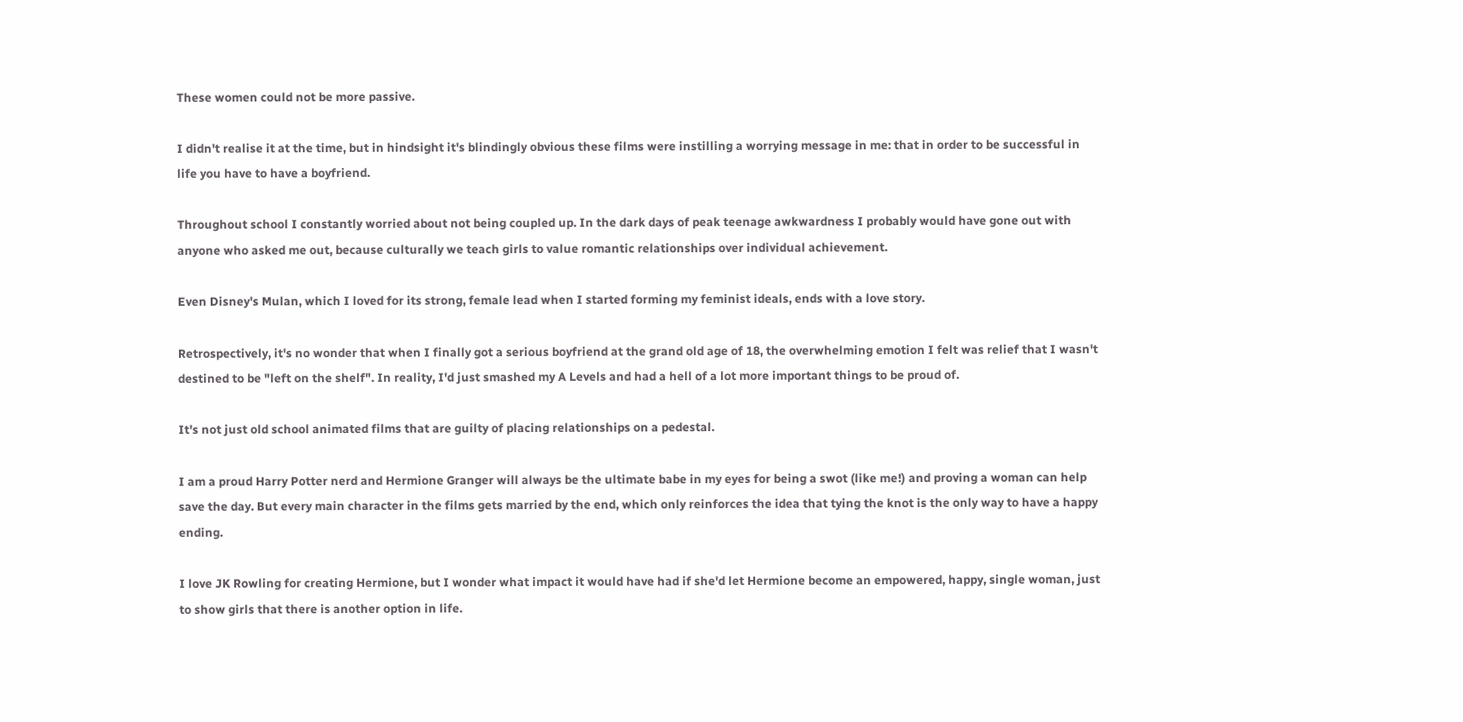These women could not be more passive.

I didn't realise it at the time, but in hindsight it's blindingly obvious these films were instilling a worrying message in me: that in order to be successful in life you have to have a boyfriend.

Throughout school I constantly worried about not being coupled up. In the dark days of peak teenage awkwardness I probably would have gone out with anyone who asked me out, because culturally we teach girls to value romantic relationships over individual achievement.

Even Disney's Mulan, which I loved for its strong, female lead when I started forming my feminist ideals, ends with a love story.

Retrospectively, it's no wonder that when I finally got a serious boyfriend at the grand old age of 18, the overwhelming emotion I felt was relief that I wasn't destined to be "left on the shelf". In reality, I'd just smashed my A Levels and had a hell of a lot more important things to be proud of.

It's not just old school animated films that are guilty of placing relationships on a pedestal.

I am a proud Harry Potter nerd and Hermione Granger will always be the ultimate babe in my eyes for being a swot (like me!) and proving a woman can help save the day. But every main character in the films gets married by the end, which only reinforces the idea that tying the knot is the only way to have a happy ending.

I love JK Rowling for creating Hermione, but I wonder what impact it would have had if she'd let Hermione become an empowered, happy, single woman, just to show girls that there is another option in life.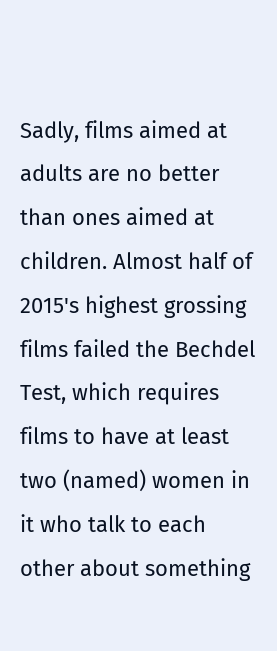Sadly, films aimed at adults are no better than ones aimed at children. Almost half of 2015's highest grossing films failed the Bechdel Test, which requires films to have at least two (named) women in it who talk to each other about something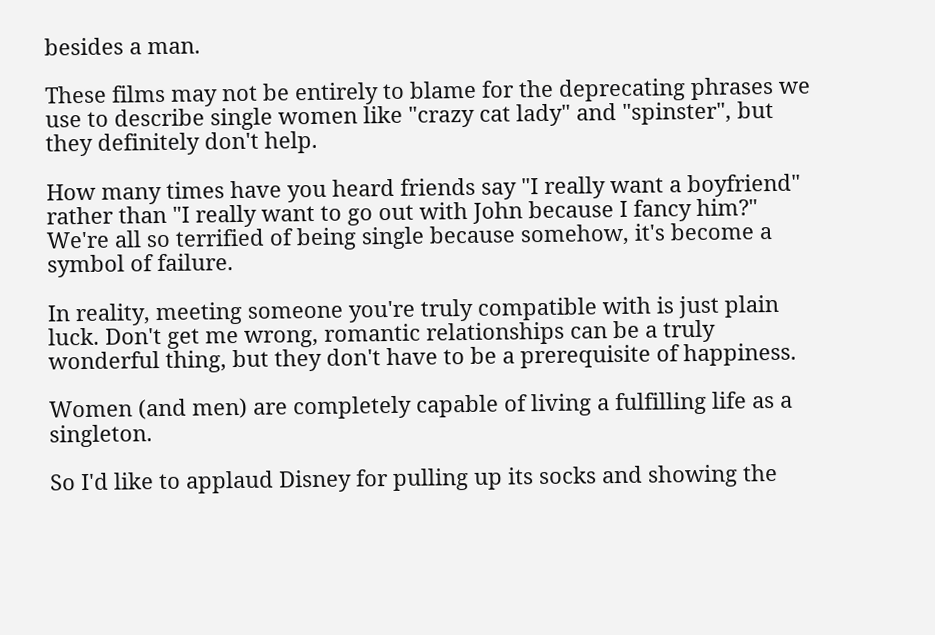besides a man.

These films may not be entirely to blame for the deprecating phrases we use to describe single women like "crazy cat lady" and "spinster", but they definitely don't help.

How many times have you heard friends say "I really want a boyfriend" rather than "I really want to go out with John because I fancy him?" We're all so terrified of being single because somehow, it's become a symbol of failure.

In reality, meeting someone you're truly compatible with is just plain luck. Don't get me wrong, romantic relationships can be a truly wonderful thing, but they don't have to be a prerequisite of happiness.

Women (and men) are completely capable of living a fulfilling life as a singleton.

So I'd like to applaud Disney for pulling up its socks and showing the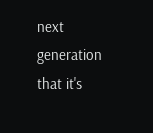next generation that it's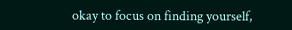okay to focus on finding yourself,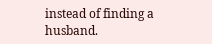instead of finding a husband.